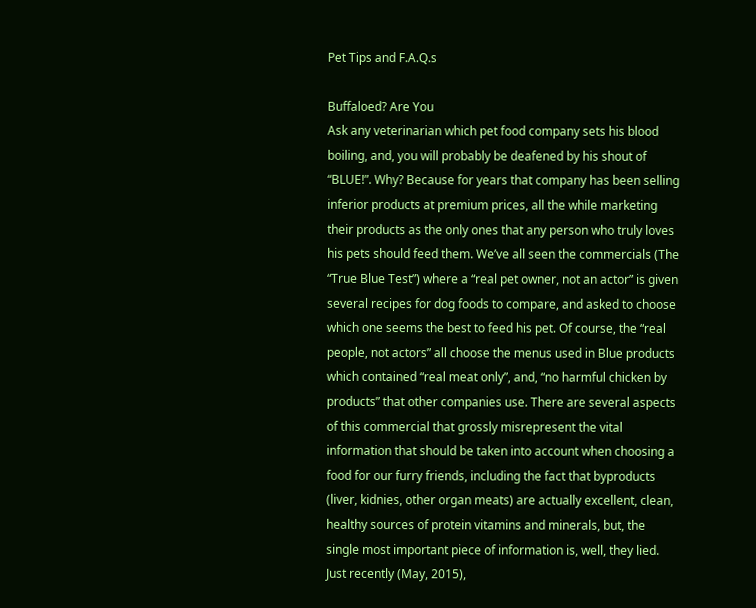Pet Tips and F.A.Q.s

Buffaloed? Are You
Ask any veterinarian which pet food company sets his blood boiling, and, you will probably be deafened by his shout of “BLUE!”. Why? Because for years that company has been selling inferior products at premium prices, all the while marketing their products as the only ones that any person who truly loves his pets should feed them. We’ve all seen the commercials (The “True Blue Test”) where a “real pet owner, not an actor” is given several recipes for dog foods to compare, and asked to choose which one seems the best to feed his pet. Of course, the “real people, not actors” all choose the menus used in Blue products which contained “real meat only”, and, “no harmful chicken by products” that other companies use. There are several aspects of this commercial that grossly misrepresent the vital information that should be taken into account when choosing a food for our furry friends, including the fact that byproducts (liver, kidnies, other organ meats) are actually excellent, clean, healthy sources of protein vitamins and minerals, but, the single most important piece of information is, well, they lied.
Just recently (May, 2015),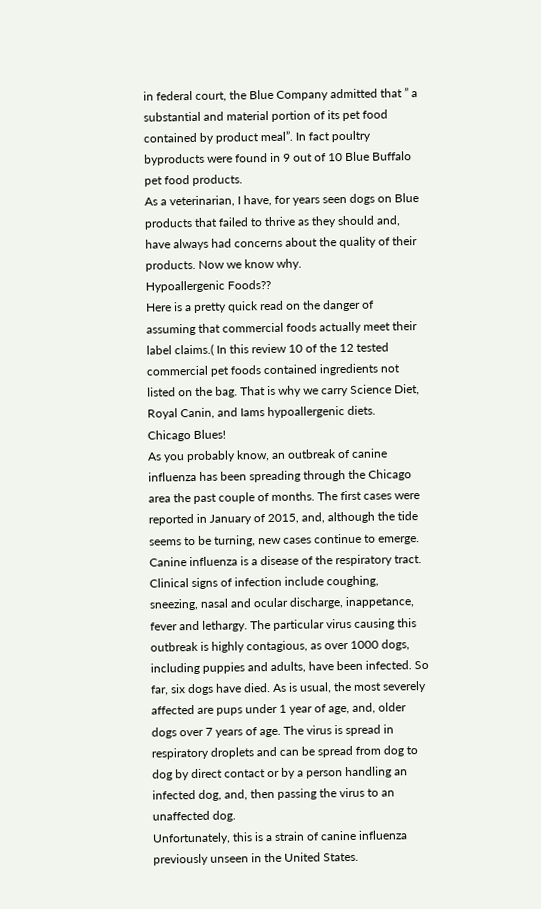in federal court, the Blue Company admitted that ” a substantial and material portion of its pet food contained by product meal”. In fact poultry byproducts were found in 9 out of 10 Blue Buffalo pet food products.
As a veterinarian, I have, for years seen dogs on Blue products that failed to thrive as they should and, have always had concerns about the quality of their products. Now we know why.
Hypoallergenic Foods??
Here is a pretty quick read on the danger of assuming that commercial foods actually meet their label claims.( In this review 10 of the 12 tested commercial pet foods contained ingredients not listed on the bag. That is why we carry Science Diet, Royal Canin, and Iams hypoallergenic diets.
Chicago Blues!
As you probably know, an outbreak of canine influenza has been spreading through the Chicago area the past couple of months. The first cases were reported in January of 2015, and, although the tide seems to be turning, new cases continue to emerge. Canine influenza is a disease of the respiratory tract. Clinical signs of infection include coughing, sneezing, nasal and ocular discharge, inappetance, fever and lethargy. The particular virus causing this outbreak is highly contagious, as over 1000 dogs, including puppies and adults, have been infected. So far, six dogs have died. As is usual, the most severely affected are pups under 1 year of age, and, older dogs over 7 years of age. The virus is spread in respiratory droplets and can be spread from dog to dog by direct contact or by a person handling an infected dog, and, then passing the virus to an unaffected dog.
Unfortunately, this is a strain of canine influenza previously unseen in the United States.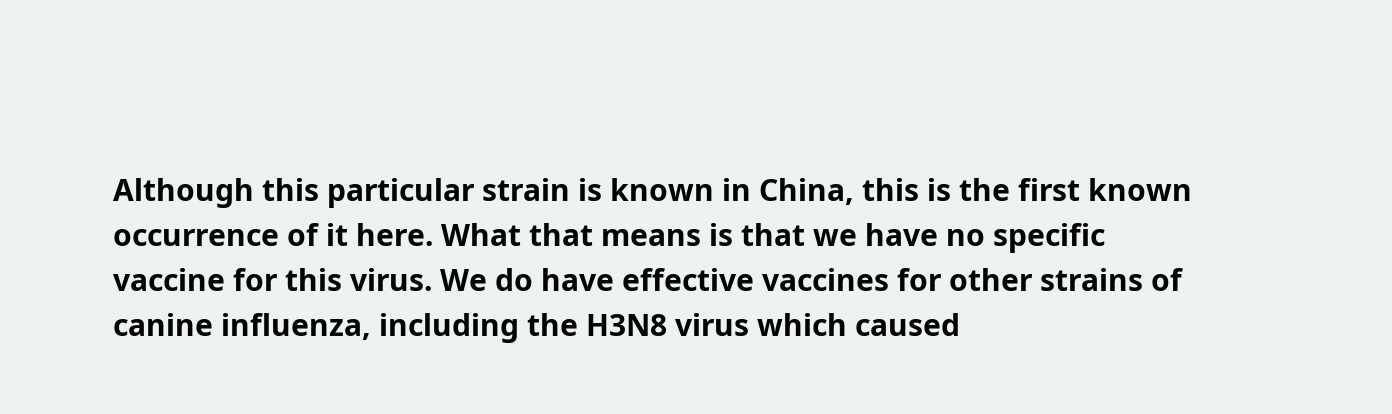Although this particular strain is known in China, this is the first known occurrence of it here. What that means is that we have no specific vaccine for this virus. We do have effective vaccines for other strains of canine influenza, including the H3N8 virus which caused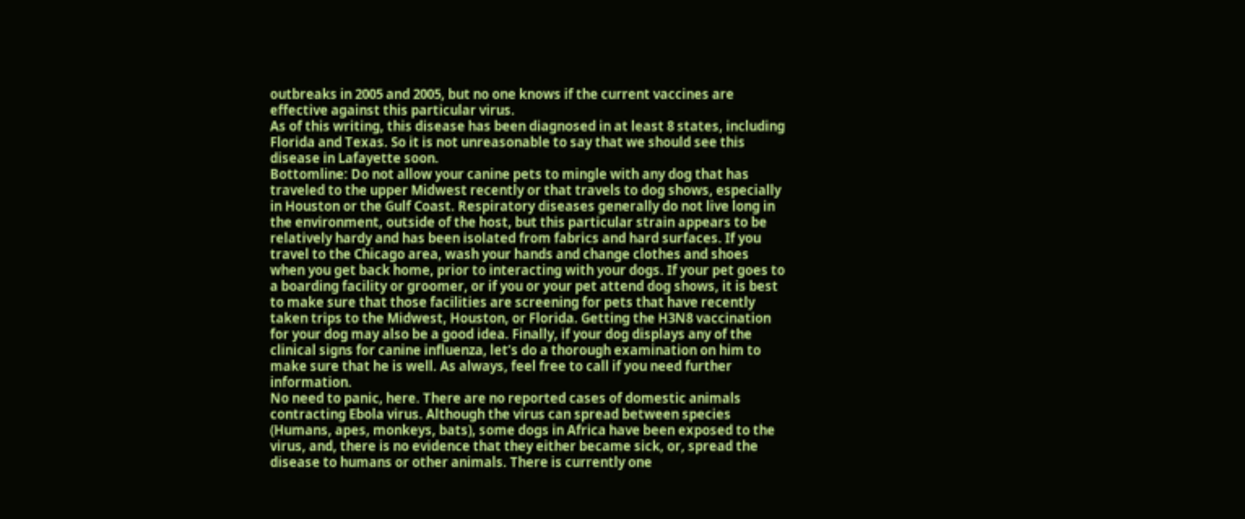outbreaks in 2005 and 2005, but no one knows if the current vaccines are effective against this particular virus.
As of this writing, this disease has been diagnosed in at least 8 states, including Florida and Texas. So it is not unreasonable to say that we should see this disease in Lafayette soon.
Bottomline: Do not allow your canine pets to mingle with any dog that has traveled to the upper Midwest recently or that travels to dog shows, especially in Houston or the Gulf Coast. Respiratory diseases generally do not live long in the environment, outside of the host, but this particular strain appears to be relatively hardy and has been isolated from fabrics and hard surfaces. If you travel to the Chicago area, wash your hands and change clothes and shoes when you get back home, prior to interacting with your dogs. If your pet goes to a boarding facility or groomer, or if you or your pet attend dog shows, it is best to make sure that those facilities are screening for pets that have recently taken trips to the Midwest, Houston, or Florida. Getting the H3N8 vaccination for your dog may also be a good idea. Finally, if your dog displays any of the clinical signs for canine influenza, let’s do a thorough examination on him to make sure that he is well. As always, feel free to call if you need further information.
No need to panic, here. There are no reported cases of domestic animals contracting Ebola virus. Although the virus can spread between species (Humans, apes, monkeys, bats), some dogs in Africa have been exposed to the virus, and, there is no evidence that they either became sick, or, spread the disease to humans or other animals. There is currently one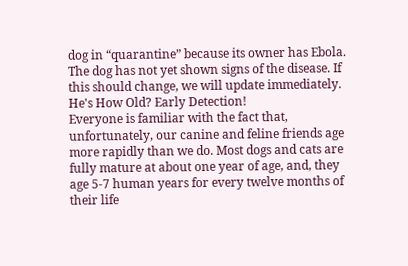dog in “quarantine” because its owner has Ebola. The dog has not yet shown signs of the disease. If this should change, we will update immediately.
He's How Old? Early Detection!
Everyone is familiar with the fact that, unfortunately, our canine and feline friends age more rapidly than we do. Most dogs and cats are fully mature at about one year of age, and, they age 5-7 human years for every twelve months of their life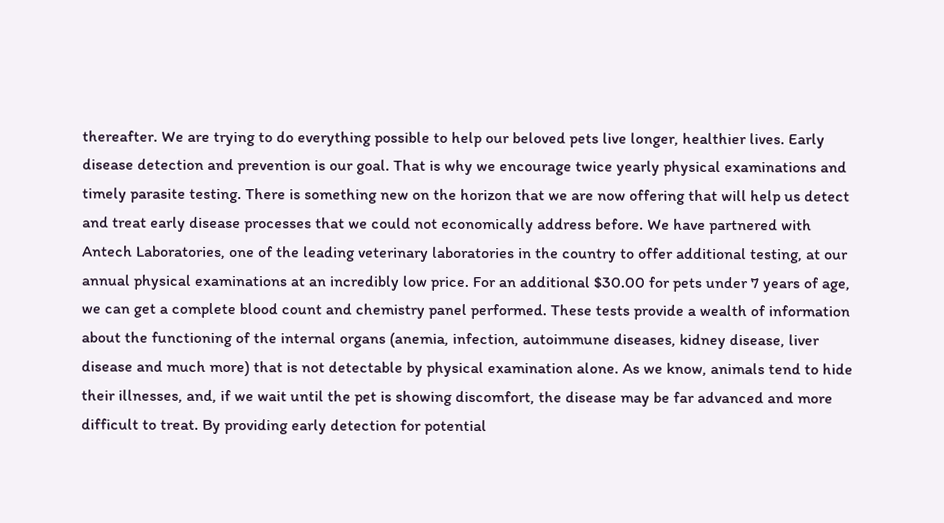thereafter. We are trying to do everything possible to help our beloved pets live longer, healthier lives. Early disease detection and prevention is our goal. That is why we encourage twice yearly physical examinations and timely parasite testing. There is something new on the horizon that we are now offering that will help us detect and treat early disease processes that we could not economically address before. We have partnered with Antech Laboratories, one of the leading veterinary laboratories in the country to offer additional testing, at our annual physical examinations at an incredibly low price. For an additional $30.00 for pets under 7 years of age, we can get a complete blood count and chemistry panel performed. These tests provide a wealth of information about the functioning of the internal organs (anemia, infection, autoimmune diseases, kidney disease, liver disease and much more) that is not detectable by physical examination alone. As we know, animals tend to hide their illnesses, and, if we wait until the pet is showing discomfort, the disease may be far advanced and more difficult to treat. By providing early detection for potential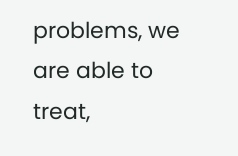problems, we are able to treat,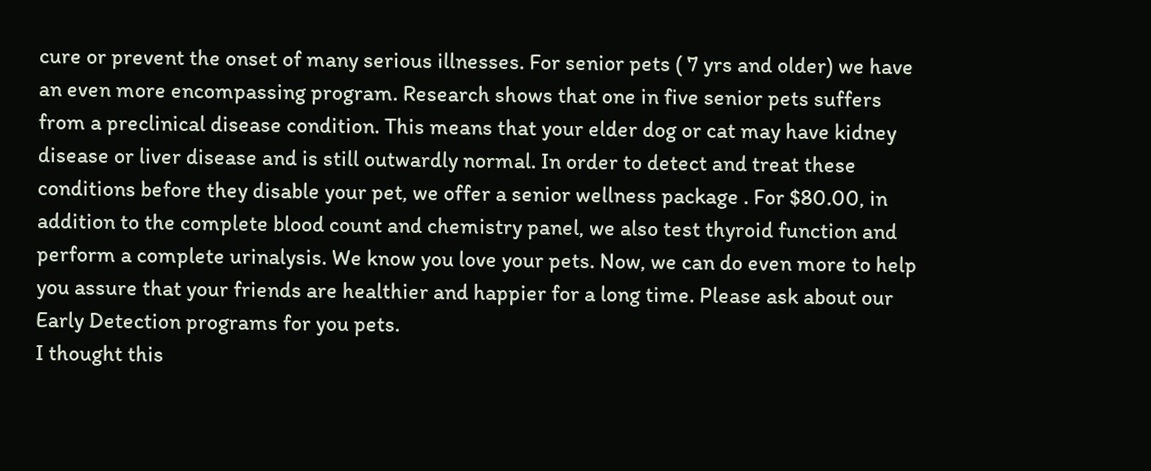cure or prevent the onset of many serious illnesses. For senior pets ( 7 yrs and older) we have an even more encompassing program. Research shows that one in five senior pets suffers from a preclinical disease condition. This means that your elder dog or cat may have kidney disease or liver disease and is still outwardly normal. In order to detect and treat these conditions before they disable your pet, we offer a senior wellness package . For $80.00, in addition to the complete blood count and chemistry panel, we also test thyroid function and perform a complete urinalysis. We know you love your pets. Now, we can do even more to help you assure that your friends are healthier and happier for a long time. Please ask about our Early Detection programs for you pets.
I thought this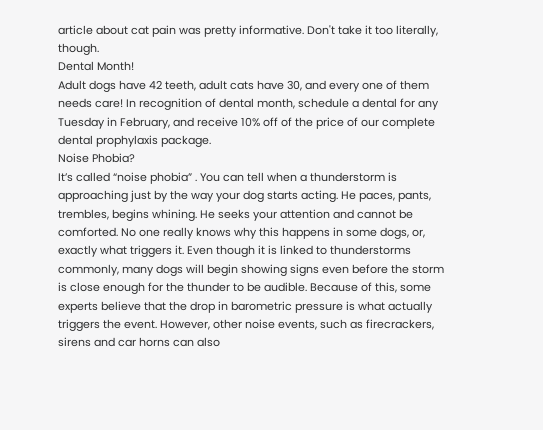article about cat pain was pretty informative. Don't take it too literally, though.
Dental Month!
Adult dogs have 42 teeth, adult cats have 30, and every one of them needs care! In recognition of dental month, schedule a dental for any Tuesday in February, and receive 10% off of the price of our complete dental prophylaxis package.
Noise Phobia?
It’s called “noise phobia” . You can tell when a thunderstorm is approaching just by the way your dog starts acting. He paces, pants, trembles, begins whining. He seeks your attention and cannot be comforted. No one really knows why this happens in some dogs, or, exactly what triggers it. Even though it is linked to thunderstorms commonly, many dogs will begin showing signs even before the storm is close enough for the thunder to be audible. Because of this, some experts believe that the drop in barometric pressure is what actually triggers the event. However, other noise events, such as firecrackers, sirens and car horns can also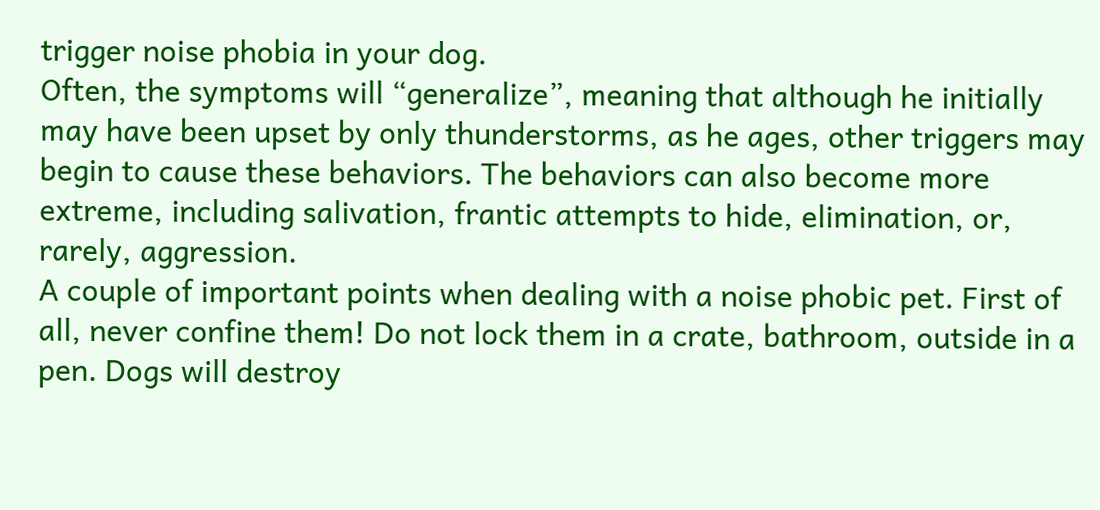trigger noise phobia in your dog.
Often, the symptoms will “generalize”, meaning that although he initially may have been upset by only thunderstorms, as he ages, other triggers may begin to cause these behaviors. The behaviors can also become more extreme, including salivation, frantic attempts to hide, elimination, or, rarely, aggression.
A couple of important points when dealing with a noise phobic pet. First of all, never confine them! Do not lock them in a crate, bathroom, outside in a pen. Dogs will destroy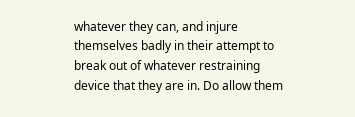whatever they can, and injure themselves badly in their attempt to break out of whatever restraining device that they are in. Do allow them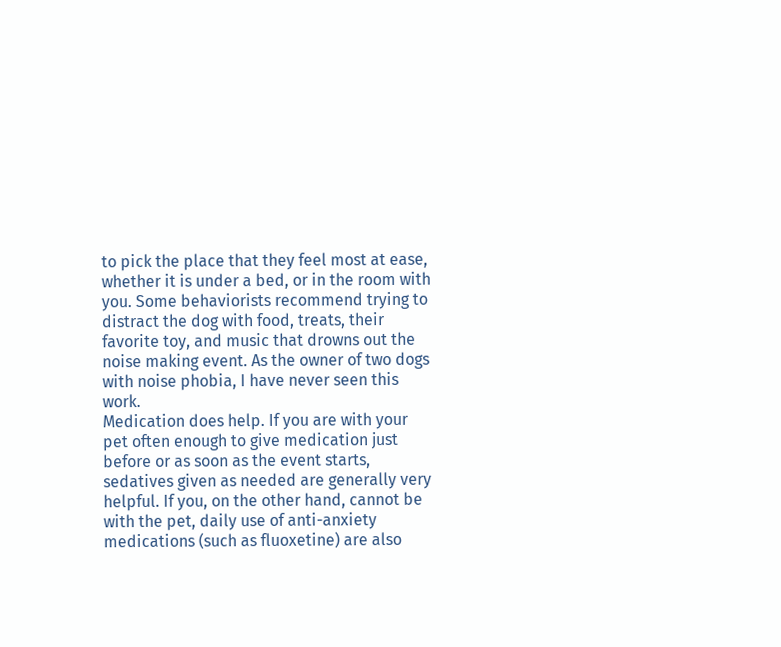to pick the place that they feel most at ease, whether it is under a bed, or in the room with you. Some behaviorists recommend trying to distract the dog with food, treats, their favorite toy, and music that drowns out the noise making event. As the owner of two dogs with noise phobia, I have never seen this work.
Medication does help. If you are with your pet often enough to give medication just before or as soon as the event starts, sedatives given as needed are generally very helpful. If you, on the other hand, cannot be with the pet, daily use of anti-anxiety medications (such as fluoxetine) are also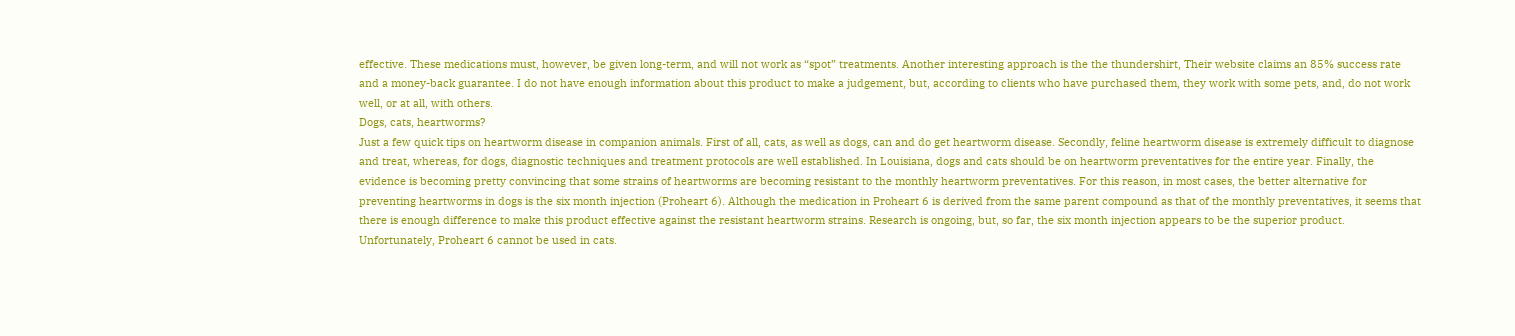effective. These medications must, however, be given long-term, and will not work as “spot” treatments. Another interesting approach is the the thundershirt, Their website claims an 85% success rate and a money-back guarantee. I do not have enough information about this product to make a judgement, but, according to clients who have purchased them, they work with some pets, and, do not work well, or at all, with others.
Dogs, cats, heartworms?
Just a few quick tips on heartworm disease in companion animals. First of all, cats, as well as dogs, can and do get heartworm disease. Secondly, feline heartworm disease is extremely difficult to diagnose and treat, whereas, for dogs, diagnostic techniques and treatment protocols are well established. In Louisiana, dogs and cats should be on heartworm preventatives for the entire year. Finally, the evidence is becoming pretty convincing that some strains of heartworms are becoming resistant to the monthly heartworm preventatives. For this reason, in most cases, the better alternative for preventing heartworms in dogs is the six month injection (Proheart 6). Although the medication in Proheart 6 is derived from the same parent compound as that of the monthly preventatives, it seems that there is enough difference to make this product effective against the resistant heartworm strains. Research is ongoing, but, so far, the six month injection appears to be the superior product. Unfortunately, Proheart 6 cannot be used in cats.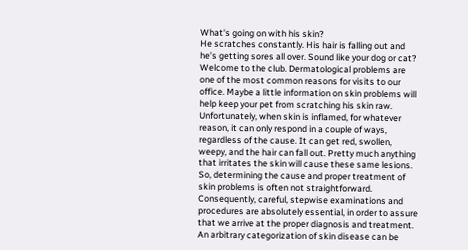What's going on with his skin?
He scratches constantly. His hair is falling out and he’s getting sores all over. Sound like your dog or cat? Welcome to the club. Dermatological problems are one of the most common reasons for visits to our office. Maybe a little information on skin problems will help keep your pet from scratching his skin raw.
Unfortunately, when skin is inflamed, for whatever reason, it can only respond in a couple of ways, regardless of the cause. It can get red, swollen, weepy, and the hair can fall out. Pretty much anything that irritates the skin will cause these same lesions. So, determining the cause and proper treatment of skin problems is often not straightforward. Consequently, careful, stepwise examinations and procedures are absolutely essential, in order to assure that we arrive at the proper diagnosis and treatment.
An arbitrary categorization of skin disease can be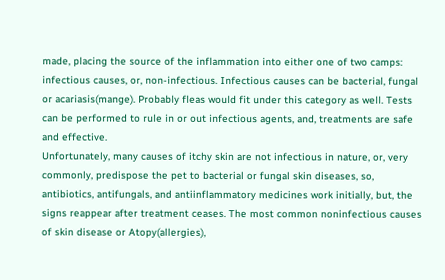made, placing the source of the inflammation into either one of two camps: infectious causes, or, non-infectious. Infectious causes can be bacterial, fungal or acariasis(mange). Probably fleas would fit under this category as well. Tests can be performed to rule in or out infectious agents, and, treatments are safe and effective.
Unfortunately, many causes of itchy skin are not infectious in nature, or, very commonly, predispose the pet to bacterial or fungal skin diseases, so, antibiotics, antifungals, and antiinflammatory medicines work initially, but, the signs reappear after treatment ceases. The most common noninfectious causes of skin disease or Atopy(allergies),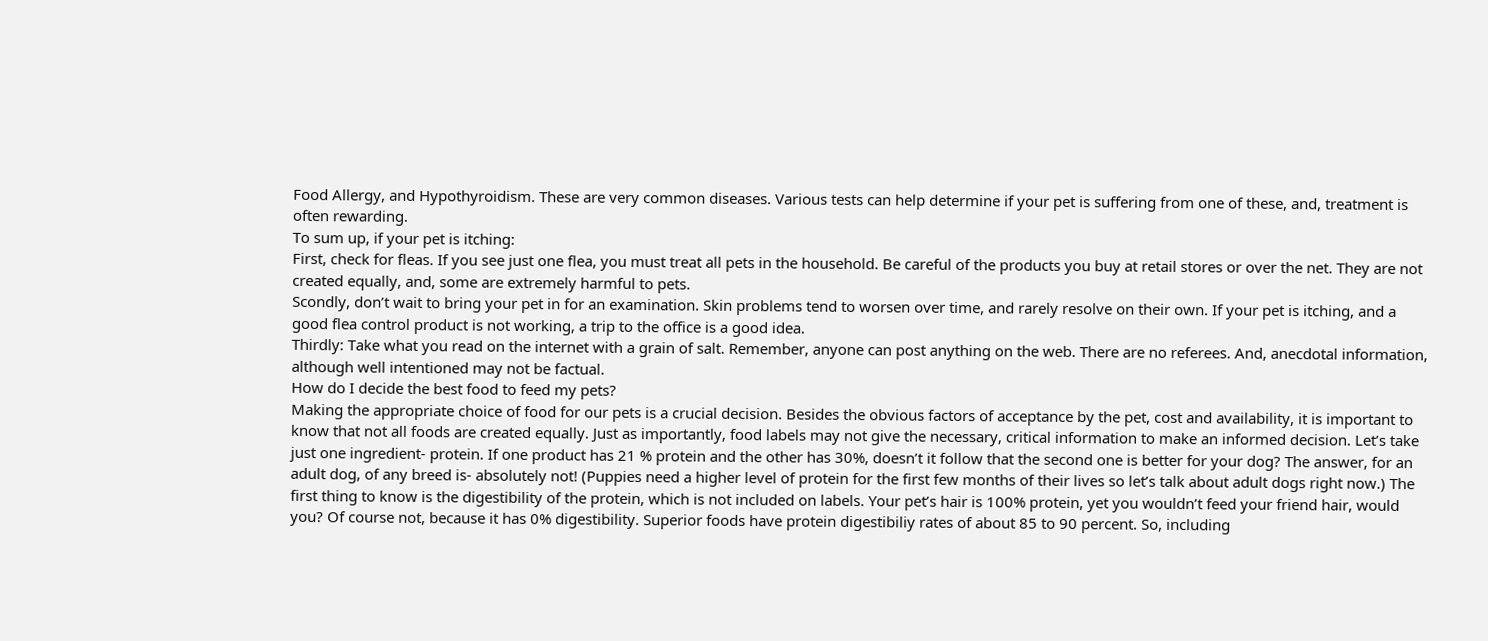Food Allergy, and Hypothyroidism. These are very common diseases. Various tests can help determine if your pet is suffering from one of these, and, treatment is often rewarding.
To sum up, if your pet is itching:
First, check for fleas. If you see just one flea, you must treat all pets in the household. Be careful of the products you buy at retail stores or over the net. They are not created equally, and, some are extremely harmful to pets.
Scondly, don’t wait to bring your pet in for an examination. Skin problems tend to worsen over time, and rarely resolve on their own. If your pet is itching, and a good flea control product is not working, a trip to the office is a good idea.
Thirdly: Take what you read on the internet with a grain of salt. Remember, anyone can post anything on the web. There are no referees. And, anecdotal information, although well intentioned may not be factual.
How do I decide the best food to feed my pets?
Making the appropriate choice of food for our pets is a crucial decision. Besides the obvious factors of acceptance by the pet, cost and availability, it is important to know that not all foods are created equally. Just as importantly, food labels may not give the necessary, critical information to make an informed decision. Let’s take just one ingredient- protein. If one product has 21 % protein and the other has 30%, doesn’t it follow that the second one is better for your dog? The answer, for an adult dog, of any breed is- absolutely not! (Puppies need a higher level of protein for the first few months of their lives so let’s talk about adult dogs right now.) The first thing to know is the digestibility of the protein, which is not included on labels. Your pet’s hair is 100% protein, yet you wouldn’t feed your friend hair, would you? Of course not, because it has 0% digestibility. Superior foods have protein digestibiliy rates of about 85 to 90 percent. So, including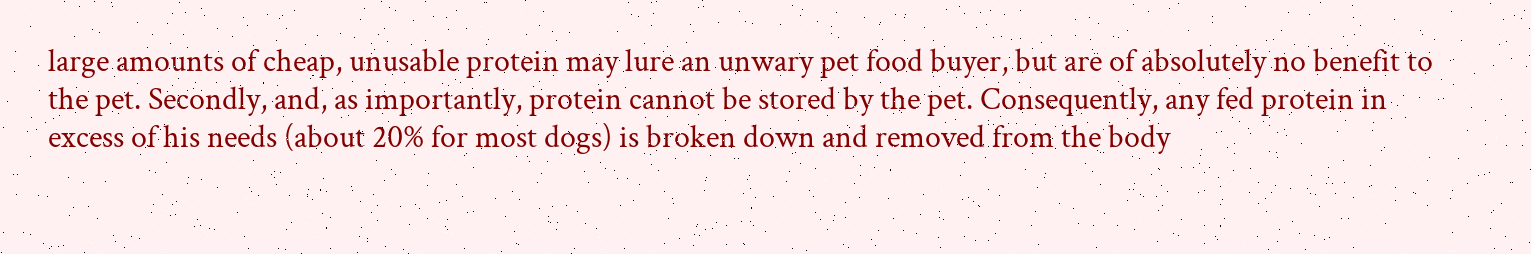large amounts of cheap, unusable protein may lure an unwary pet food buyer, but are of absolutely no benefit to the pet. Secondly, and, as importantly, protein cannot be stored by the pet. Consequently, any fed protein in excess of his needs (about 20% for most dogs) is broken down and removed from the body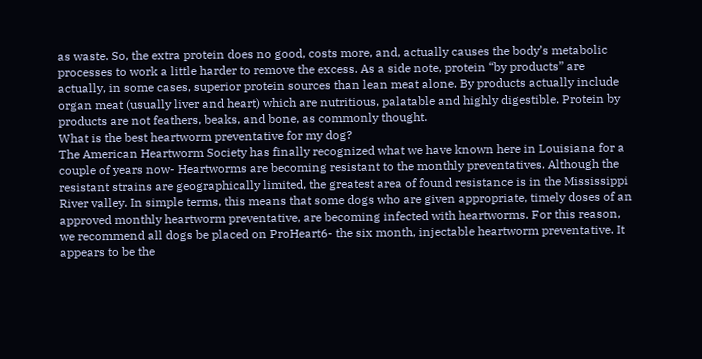as waste. So, the extra protein does no good, costs more, and, actually causes the body’s metabolic processes to work a little harder to remove the excess. As a side note, protein “by products” are actually, in some cases, superior protein sources than lean meat alone. By products actually include organ meat (usually liver and heart) which are nutritious, palatable and highly digestible. Protein by products are not feathers, beaks, and bone, as commonly thought.
What is the best heartworm preventative for my dog?
The American Heartworm Society has finally recognized what we have known here in Louisiana for a couple of years now- Heartworms are becoming resistant to the monthly preventatives. Although the resistant strains are geographically limited, the greatest area of found resistance is in the Mississippi River valley. In simple terms, this means that some dogs who are given appropriate, timely doses of an approved monthly heartworm preventative, are becoming infected with heartworms. For this reason, we recommend all dogs be placed on ProHeart6- the six month, injectable heartworm preventative. It appears to be the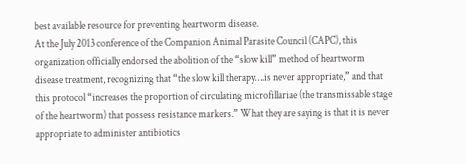best available resource for preventing heartworm disease.
At the July 2013 conference of the Companion Animal Parasite Council (CAPC), this organization officially endorsed the abolition of the “slow kill” method of heartworm disease treatment, recognizing that “the slow kill therapy….is never appropriate,” and that this protocol “increases the proportion of circulating microfillariae (the transmissable stage of the heartworm) that possess resistance markers.” What they are saying is that it is never appropriate to administer antibiotics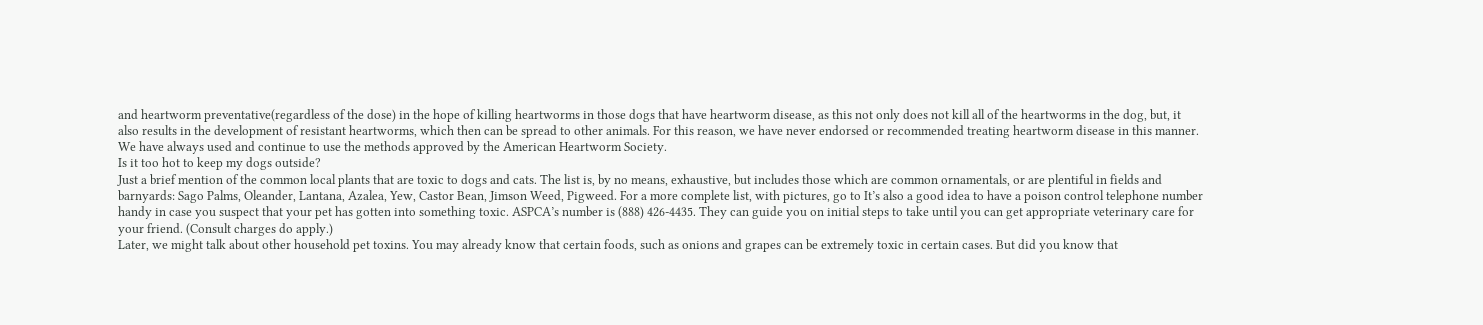and heartworm preventative(regardless of the dose) in the hope of killing heartworms in those dogs that have heartworm disease, as this not only does not kill all of the heartworms in the dog, but, it also results in the development of resistant heartworms, which then can be spread to other animals. For this reason, we have never endorsed or recommended treating heartworm disease in this manner. We have always used and continue to use the methods approved by the American Heartworm Society.
Is it too hot to keep my dogs outside?
Just a brief mention of the common local plants that are toxic to dogs and cats. The list is, by no means, exhaustive, but includes those which are common ornamentals, or are plentiful in fields and barnyards: Sago Palms, Oleander, Lantana, Azalea, Yew, Castor Bean, Jimson Weed, Pigweed. For a more complete list, with pictures, go to It’s also a good idea to have a poison control telephone number handy in case you suspect that your pet has gotten into something toxic. ASPCA’s number is (888) 426-4435. They can guide you on initial steps to take until you can get appropriate veterinary care for your friend. (Consult charges do apply.)
Later, we might talk about other household pet toxins. You may already know that certain foods, such as onions and grapes can be extremely toxic in certain cases. But did you know that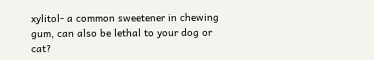xylitol- a common sweetener in chewing gum, can also be lethal to your dog or cat?